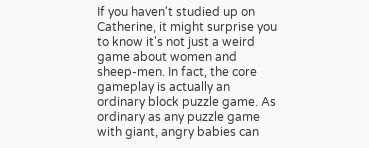If you haven't studied up on Catherine, it might surprise you to know it's not just a weird game about women and sheep-men. In fact, the core gameplay is actually an ordinary block puzzle game. As ordinary as any puzzle game with giant, angry babies can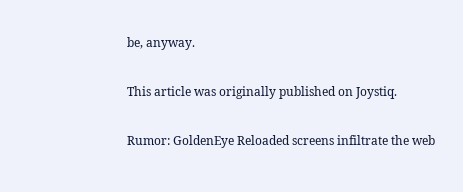be, anyway.

This article was originally published on Joystiq.

Rumor: GoldenEye Reloaded screens infiltrate the web